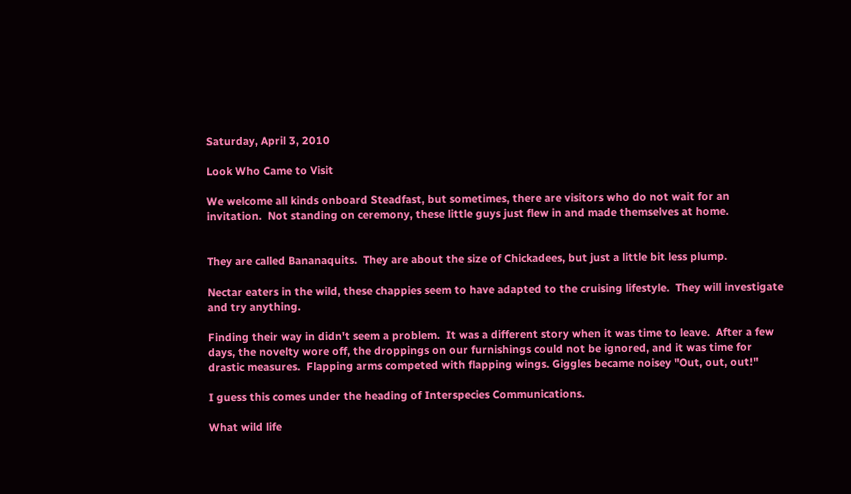Saturday, April 3, 2010

Look Who Came to Visit

We welcome all kinds onboard Steadfast, but sometimes, there are visitors who do not wait for an invitation.  Not standing on ceremony, these little guys just flew in and made themselves at home.


They are called Bananaquits.  They are about the size of Chickadees, but just a little bit less plump.

Nectar eaters in the wild, these chappies seem to have adapted to the cruising lifestyle.  They will investigate and try anything.

Finding their way in didn't seem a problem.  It was a different story when it was time to leave.  After a few days, the novelty wore off, the droppings on our furnishings could not be ignored, and it was time for drastic measures.  Flapping arms competed with flapping wings. Giggles became noisey "Out, out, out!"

I guess this comes under the heading of Interspecies Communications.

What wild life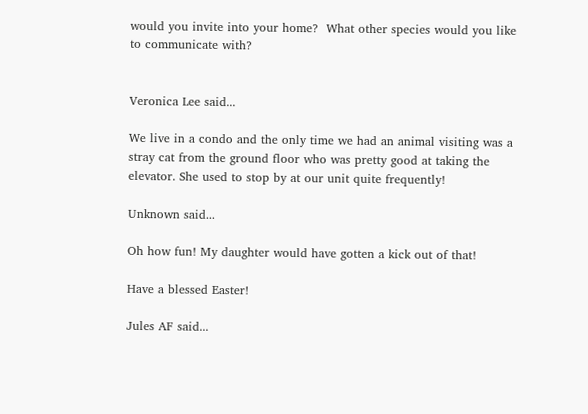would you invite into your home?  What other species would you like to communicate with?


Veronica Lee said...

We live in a condo and the only time we had an animal visiting was a stray cat from the ground floor who was pretty good at taking the elevator. She used to stop by at our unit quite frequently!

Unknown said...

Oh how fun! My daughter would have gotten a kick out of that!

Have a blessed Easter!

Jules AF said...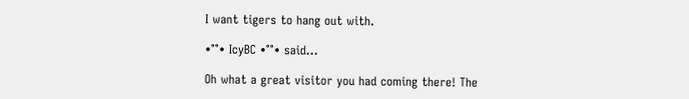I want tigers to hang out with.

•°°• IcyBC •°°• said...

Oh what a great visitor you had coming there! The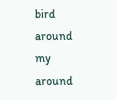bird around my around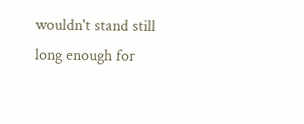wouldn't stand still long enough for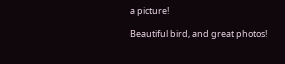a picture!

Beautiful bird, and great photos!